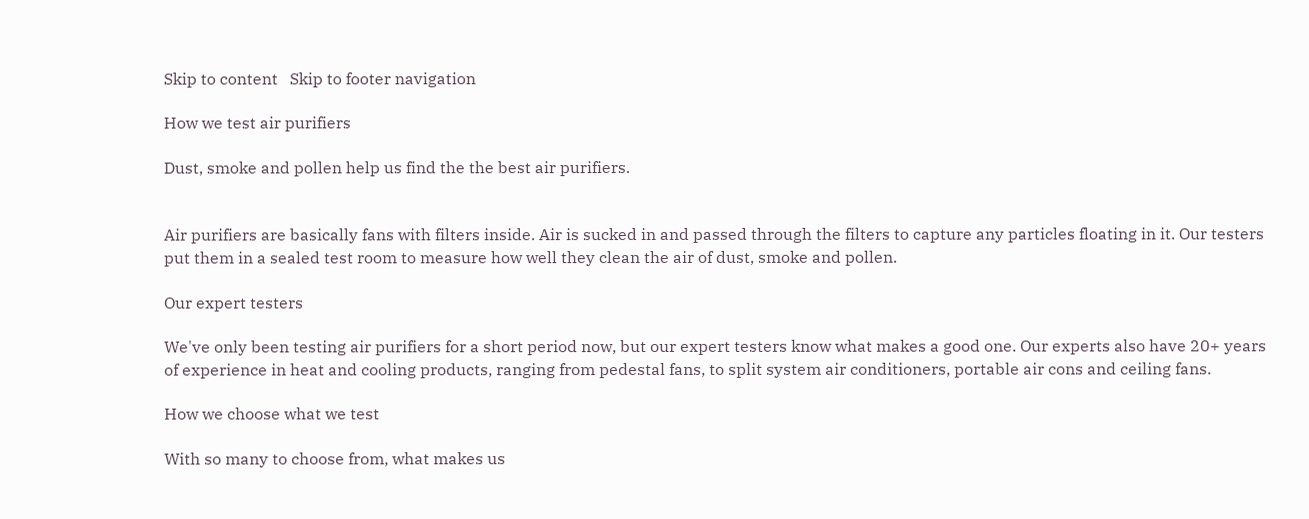Skip to content   Skip to footer navigation

How we test air purifiers

Dust, smoke and pollen help us find the the best air purifiers.


Air purifiers are basically fans with filters inside. Air is sucked in and passed through the filters to capture any particles floating in it. Our testers put them in a sealed test room to measure how well they clean the air of dust, smoke and pollen.

Our expert testers

We've only been testing air purifiers for a short period now, but our expert testers know what makes a good one. Our experts also have 20+ years of experience in heat and cooling products, ranging from pedestal fans, to split system air conditioners, portable air cons and ceiling fans.

How we choose what we test

With so many to choose from, what makes us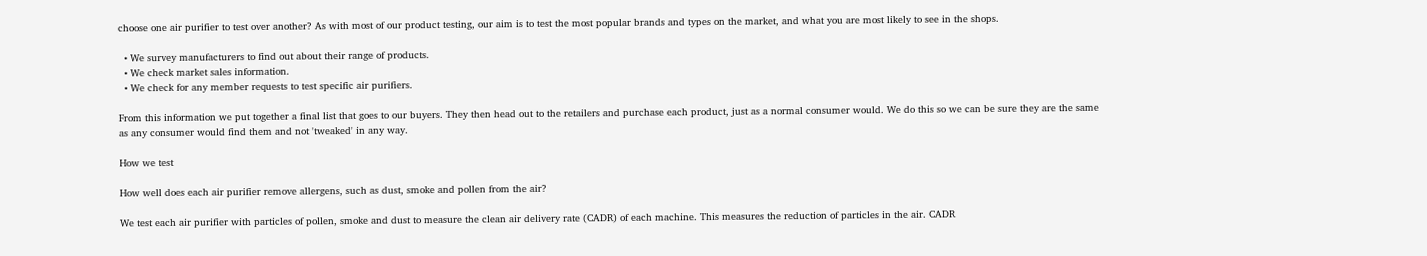choose one air purifier to test over another? As with most of our product testing, our aim is to test the most popular brands and types on the market, and what you are most likely to see in the shops.

  • We survey manufacturers to find out about their range of products.
  • We check market sales information.
  • We check for any member requests to test specific air purifiers.

From this information we put together a final list that goes to our buyers. They then head out to the retailers and purchase each product, just as a normal consumer would. We do this so we can be sure they are the same as any consumer would find them and not 'tweaked' in any way.

How we test

How well does each air purifier remove allergens, such as dust, smoke and pollen from the air?

We test each air purifier with particles of pollen, smoke and dust to measure the clean air delivery rate (CADR) of each machine. This measures the reduction of particles in the air. CADR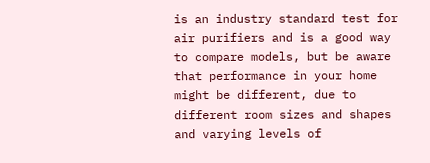is an industry standard test for air purifiers and is a good way to compare models, but be aware that performance in your home might be different, due to different room sizes and shapes and varying levels of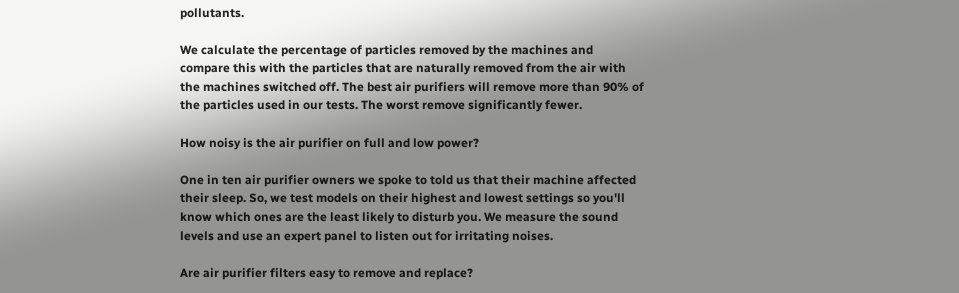pollutants.

We calculate the percentage of particles removed by the machines and compare this with the particles that are naturally removed from the air with the machines switched off. The best air purifiers will remove more than 90% of the particles used in our tests. The worst remove significantly fewer.

How noisy is the air purifier on full and low power?

One in ten air purifier owners we spoke to told us that their machine affected their sleep. So, we test models on their highest and lowest settings so you'll know which ones are the least likely to disturb you. We measure the sound levels and use an expert panel to listen out for irritating noises.

Are air purifier filters easy to remove and replace?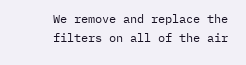We remove and replace the filters on all of the air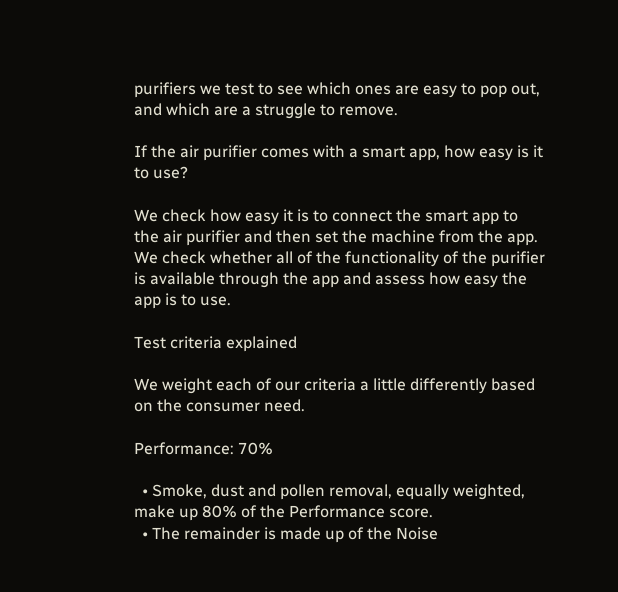purifiers we test to see which ones are easy to pop out, and which are a struggle to remove.

If the air purifier comes with a smart app, how easy is it to use?

We check how easy it is to connect the smart app to the air purifier and then set the machine from the app. We check whether all of the functionality of the purifier is available through the app and assess how easy the app is to use.

Test criteria explained

We weight each of our criteria a little differently based on the consumer need.

Performance: 70%

  • Smoke, dust and pollen removal, equally weighted, make up 80% of the Performance score.
  • The remainder is made up of the Noise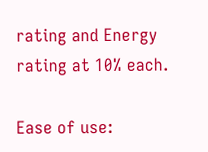rating and Energy rating at 10% each.

Ease of use: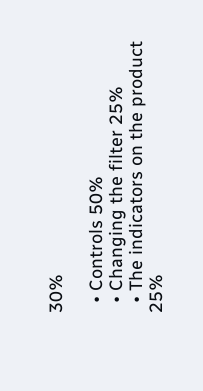30%

  • Controls 50%
  • Changing the filter 25%
  • The indicators on the product 25%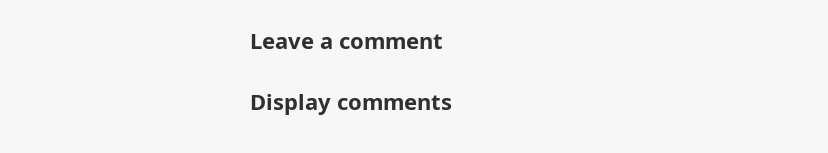Leave a comment

Display comments